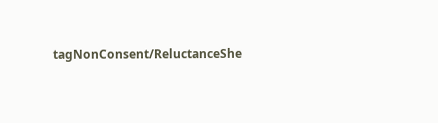tagNonConsent/ReluctanceShe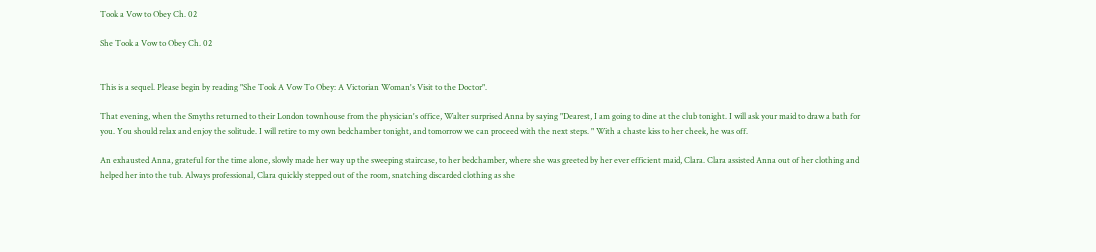Took a Vow to Obey Ch. 02

She Took a Vow to Obey Ch. 02


This is a sequel. Please begin by reading "She Took A Vow To Obey: A Victorian Woman's Visit to the Doctor".

That evening, when the Smyths returned to their London townhouse from the physician's office, Walter surprised Anna by saying "Dearest, I am going to dine at the club tonight. I will ask your maid to draw a bath for you. You should relax and enjoy the solitude. I will retire to my own bedchamber tonight, and tomorrow we can proceed with the next steps. " With a chaste kiss to her cheek, he was off.

An exhausted Anna, grateful for the time alone, slowly made her way up the sweeping staircase, to her bedchamber, where she was greeted by her ever efficient maid, Clara. Clara assisted Anna out of her clothing and helped her into the tub. Always professional, Clara quickly stepped out of the room, snatching discarded clothing as she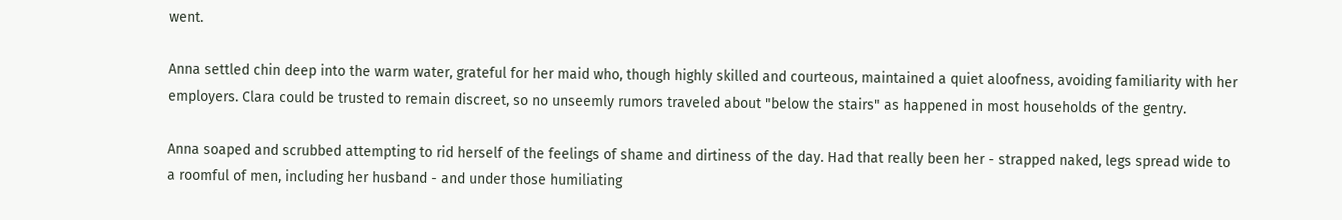went.

Anna settled chin deep into the warm water, grateful for her maid who, though highly skilled and courteous, maintained a quiet aloofness, avoiding familiarity with her employers. Clara could be trusted to remain discreet, so no unseemly rumors traveled about "below the stairs" as happened in most households of the gentry.

Anna soaped and scrubbed attempting to rid herself of the feelings of shame and dirtiness of the day. Had that really been her - strapped naked, legs spread wide to a roomful of men, including her husband - and under those humiliating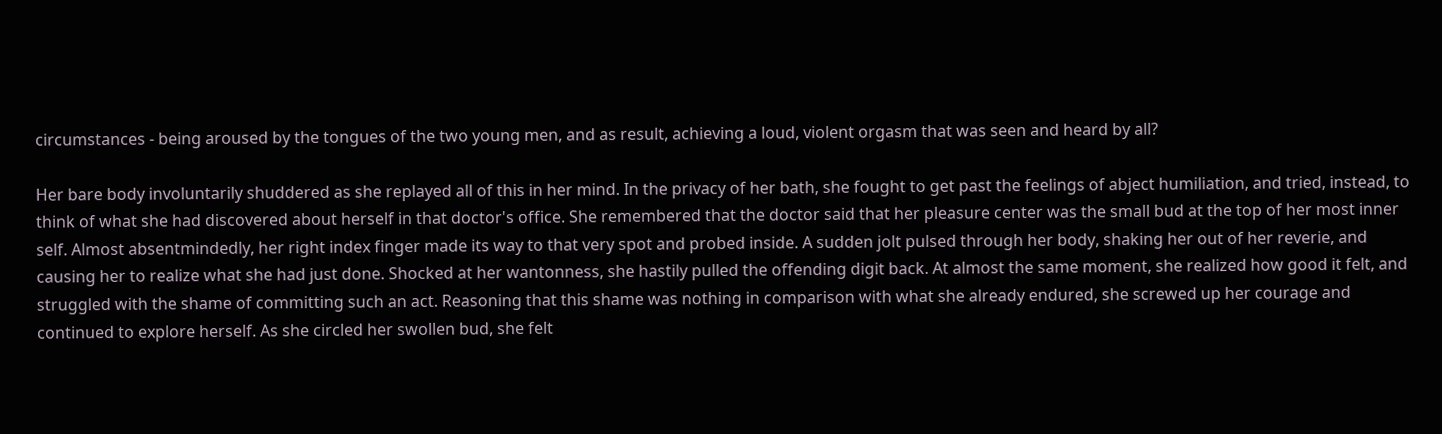circumstances - being aroused by the tongues of the two young men, and as result, achieving a loud, violent orgasm that was seen and heard by all?

Her bare body involuntarily shuddered as she replayed all of this in her mind. In the privacy of her bath, she fought to get past the feelings of abject humiliation, and tried, instead, to think of what she had discovered about herself in that doctor's office. She remembered that the doctor said that her pleasure center was the small bud at the top of her most inner self. Almost absentmindedly, her right index finger made its way to that very spot and probed inside. A sudden jolt pulsed through her body, shaking her out of her reverie, and causing her to realize what she had just done. Shocked at her wantonness, she hastily pulled the offending digit back. At almost the same moment, she realized how good it felt, and struggled with the shame of committing such an act. Reasoning that this shame was nothing in comparison with what she already endured, she screwed up her courage and continued to explore herself. As she circled her swollen bud, she felt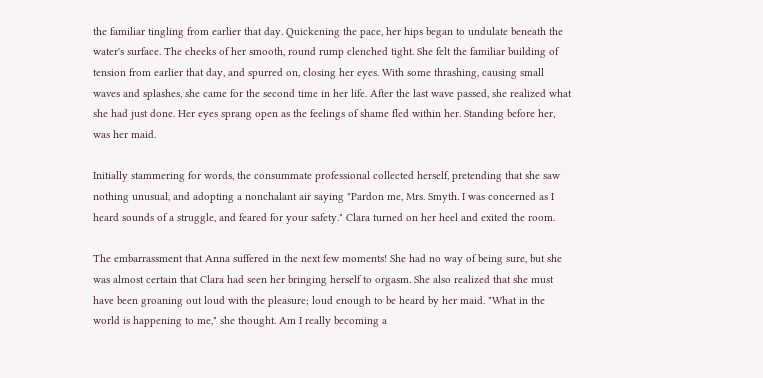the familiar tingling from earlier that day. Quickening the pace, her hips began to undulate beneath the water's surface. The cheeks of her smooth, round rump clenched tight. She felt the familiar building of tension from earlier that day, and spurred on, closing her eyes. With some thrashing, causing small waves and splashes, she came for the second time in her life. After the last wave passed, she realized what she had just done. Her eyes sprang open as the feelings of shame fled within her. Standing before her, was her maid.

Initially stammering for words, the consummate professional collected herself, pretending that she saw nothing unusual, and adopting a nonchalant air saying "Pardon me, Mrs. Smyth. I was concerned as I heard sounds of a struggle, and feared for your safety." Clara turned on her heel and exited the room.

The embarrassment that Anna suffered in the next few moments! She had no way of being sure, but she was almost certain that Clara had seen her bringing herself to orgasm. She also realized that she must have been groaning out loud with the pleasure; loud enough to be heard by her maid. "What in the world is happening to me," she thought. Am I really becoming a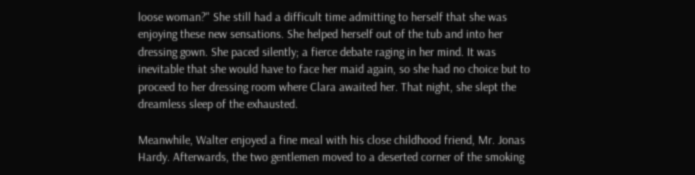loose woman?" She still had a difficult time admitting to herself that she was enjoying these new sensations. She helped herself out of the tub and into her dressing gown. She paced silently; a fierce debate raging in her mind. It was inevitable that she would have to face her maid again, so she had no choice but to proceed to her dressing room where Clara awaited her. That night, she slept the dreamless sleep of the exhausted.

Meanwhile, Walter enjoyed a fine meal with his close childhood friend, Mr. Jonas Hardy. Afterwards, the two gentlemen moved to a deserted corner of the smoking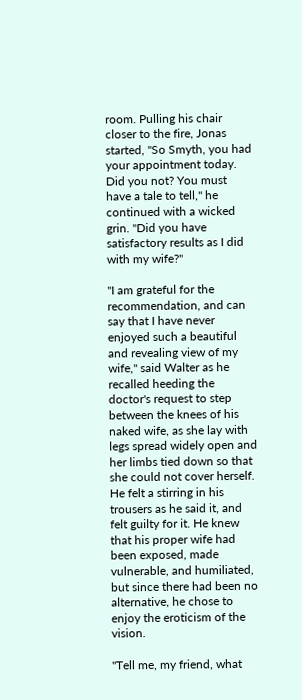room. Pulling his chair closer to the fire, Jonas started, "So Smyth, you had your appointment today. Did you not? You must have a tale to tell," he continued with a wicked grin. "Did you have satisfactory results as I did with my wife?"

"I am grateful for the recommendation, and can say that I have never enjoyed such a beautiful and revealing view of my wife," said Walter as he recalled heeding the doctor's request to step between the knees of his naked wife, as she lay with legs spread widely open and her limbs tied down so that she could not cover herself. He felt a stirring in his trousers as he said it, and felt guilty for it. He knew that his proper wife had been exposed, made vulnerable, and humiliated, but since there had been no alternative, he chose to enjoy the eroticism of the vision.

"Tell me, my friend, what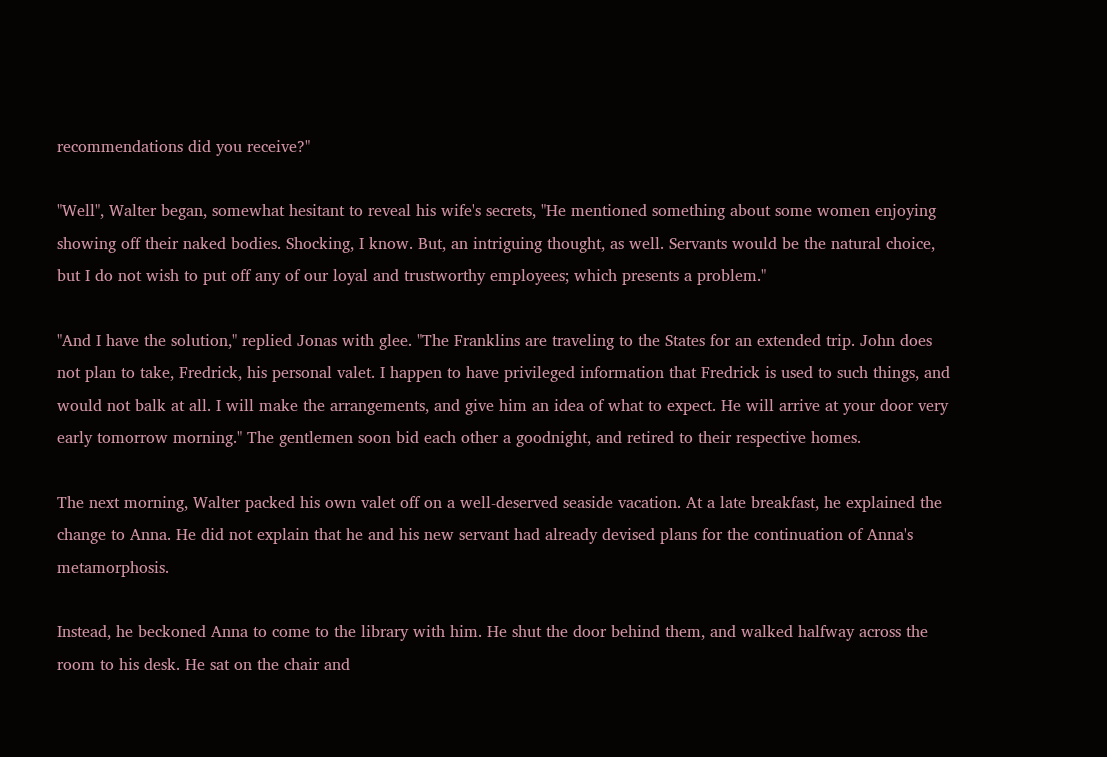recommendations did you receive?"

"Well", Walter began, somewhat hesitant to reveal his wife's secrets, "He mentioned something about some women enjoying showing off their naked bodies. Shocking, I know. But, an intriguing thought, as well. Servants would be the natural choice, but I do not wish to put off any of our loyal and trustworthy employees; which presents a problem."

"And I have the solution," replied Jonas with glee. "The Franklins are traveling to the States for an extended trip. John does not plan to take, Fredrick, his personal valet. I happen to have privileged information that Fredrick is used to such things, and would not balk at all. I will make the arrangements, and give him an idea of what to expect. He will arrive at your door very early tomorrow morning." The gentlemen soon bid each other a goodnight, and retired to their respective homes.

The next morning, Walter packed his own valet off on a well-deserved seaside vacation. At a late breakfast, he explained the change to Anna. He did not explain that he and his new servant had already devised plans for the continuation of Anna's metamorphosis.

Instead, he beckoned Anna to come to the library with him. He shut the door behind them, and walked halfway across the room to his desk. He sat on the chair and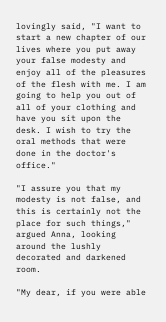lovingly said, "I want to start a new chapter of our lives where you put away your false modesty and enjoy all of the pleasures of the flesh with me. I am going to help you out of all of your clothing and have you sit upon the desk. I wish to try the oral methods that were done in the doctor's office."

"I assure you that my modesty is not false, and this is certainly not the place for such things," argued Anna, looking around the lushly decorated and darkened room.

"My dear, if you were able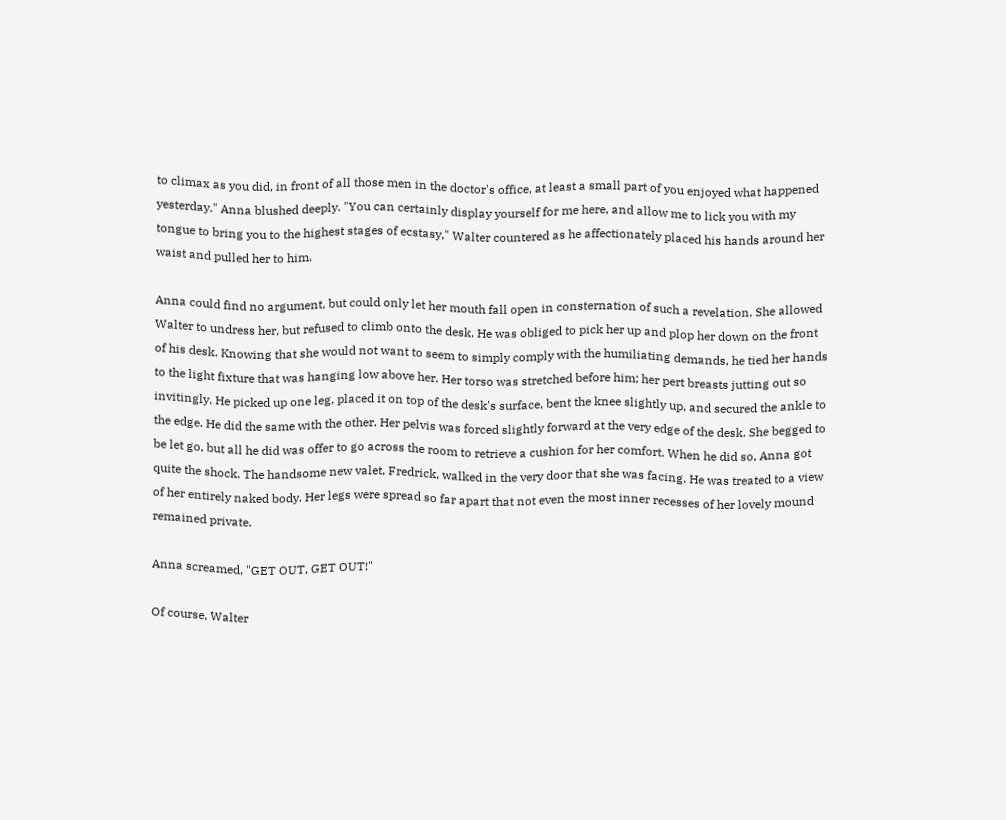to climax as you did, in front of all those men in the doctor's office, at least a small part of you enjoyed what happened yesterday." Anna blushed deeply. "You can certainly display yourself for me here, and allow me to lick you with my tongue to bring you to the highest stages of ecstasy," Walter countered as he affectionately placed his hands around her waist and pulled her to him.

Anna could find no argument, but could only let her mouth fall open in consternation of such a revelation. She allowed Walter to undress her, but refused to climb onto the desk. He was obliged to pick her up and plop her down on the front of his desk. Knowing that she would not want to seem to simply comply with the humiliating demands, he tied her hands to the light fixture that was hanging low above her. Her torso was stretched before him; her pert breasts jutting out so invitingly. He picked up one leg, placed it on top of the desk's surface, bent the knee slightly up, and secured the ankle to the edge. He did the same with the other. Her pelvis was forced slightly forward at the very edge of the desk. She begged to be let go, but all he did was offer to go across the room to retrieve a cushion for her comfort. When he did so, Anna got quite the shock. The handsome new valet, Fredrick, walked in the very door that she was facing. He was treated to a view of her entirely naked body. Her legs were spread so far apart that not even the most inner recesses of her lovely mound remained private.

Anna screamed, "GET OUT, GET OUT!"

Of course, Walter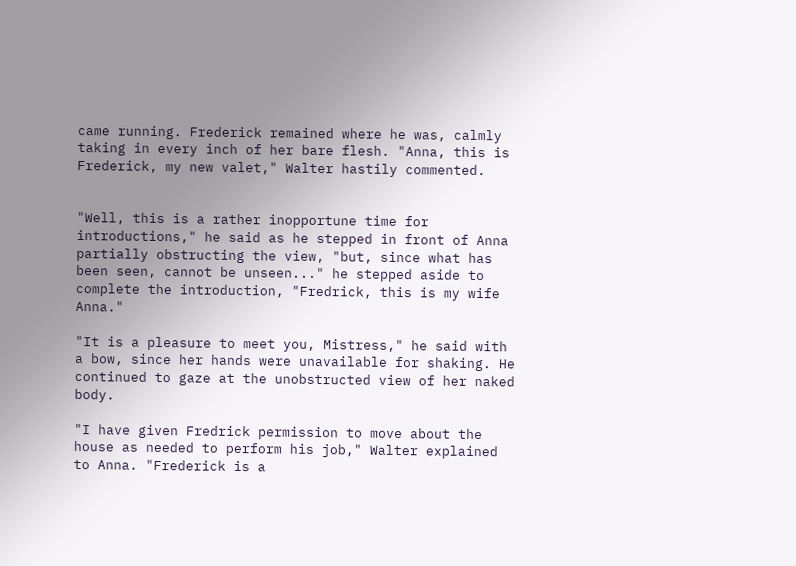came running. Frederick remained where he was, calmly taking in every inch of her bare flesh. "Anna, this is Frederick, my new valet," Walter hastily commented.


"Well, this is a rather inopportune time for introductions," he said as he stepped in front of Anna partially obstructing the view, "but, since what has been seen, cannot be unseen..." he stepped aside to complete the introduction, "Fredrick, this is my wife Anna."

"It is a pleasure to meet you, Mistress," he said with a bow, since her hands were unavailable for shaking. He continued to gaze at the unobstructed view of her naked body.

"I have given Fredrick permission to move about the house as needed to perform his job," Walter explained to Anna. "Frederick is a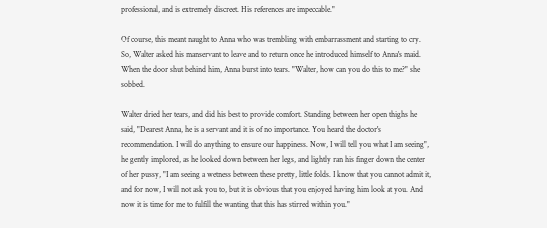professional, and is extremely discreet. His references are impeccable."

Of course, this meant naught to Anna who was trembling with embarrassment and starting to cry. So, Walter asked his manservant to leave and to return once he introduced himself to Anna's maid. When the door shut behind him, Anna burst into tears. "Walter, how can you do this to me?" she sobbed.

Walter dried her tears, and did his best to provide comfort. Standing between her open thighs he said, "Dearest Anna, he is a servant and it is of no importance. You heard the doctor's recommendation. I will do anything to ensure our happiness. Now, I will tell you what I am seeing", he gently implored, as he looked down between her legs, and lightly ran his finger down the center of her pussy, "I am seeing a wetness between these pretty, little folds. I know that you cannot admit it, and for now, I will not ask you to, but it is obvious that you enjoyed having him look at you. And now it is time for me to fulfill the wanting that this has stirred within you."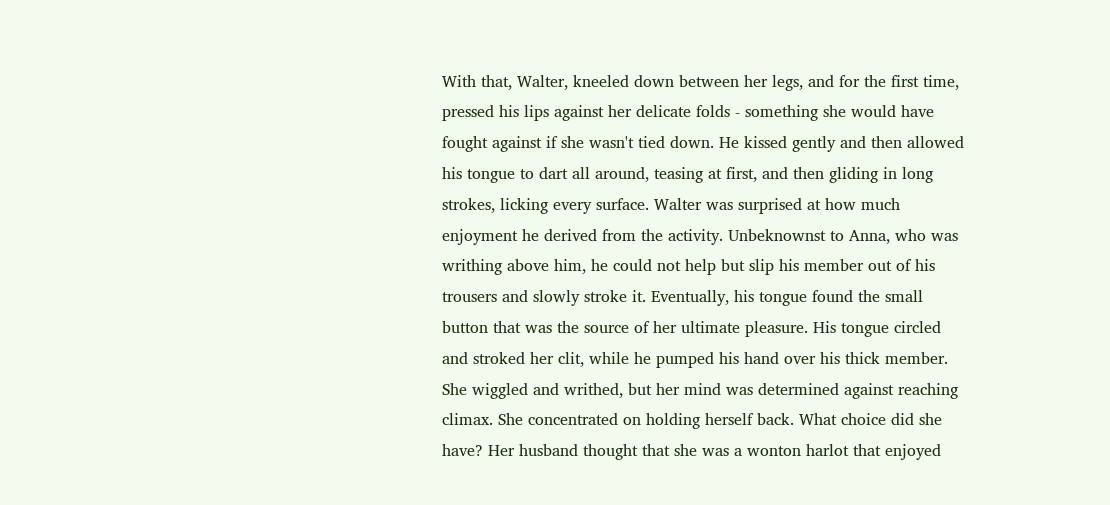With that, Walter, kneeled down between her legs, and for the first time, pressed his lips against her delicate folds - something she would have fought against if she wasn't tied down. He kissed gently and then allowed his tongue to dart all around, teasing at first, and then gliding in long strokes, licking every surface. Walter was surprised at how much enjoyment he derived from the activity. Unbeknownst to Anna, who was writhing above him, he could not help but slip his member out of his trousers and slowly stroke it. Eventually, his tongue found the small button that was the source of her ultimate pleasure. His tongue circled and stroked her clit, while he pumped his hand over his thick member. She wiggled and writhed, but her mind was determined against reaching climax. She concentrated on holding herself back. What choice did she have? Her husband thought that she was a wonton harlot that enjoyed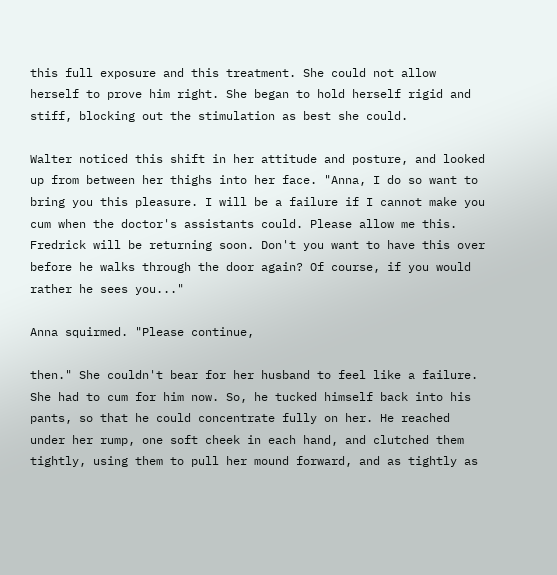this full exposure and this treatment. She could not allow herself to prove him right. She began to hold herself rigid and stiff, blocking out the stimulation as best she could.

Walter noticed this shift in her attitude and posture, and looked up from between her thighs into her face. "Anna, I do so want to bring you this pleasure. I will be a failure if I cannot make you cum when the doctor's assistants could. Please allow me this. Fredrick will be returning soon. Don't you want to have this over before he walks through the door again? Of course, if you would rather he sees you..."

Anna squirmed. "Please continue,

then." She couldn't bear for her husband to feel like a failure. She had to cum for him now. So, he tucked himself back into his pants, so that he could concentrate fully on her. He reached under her rump, one soft cheek in each hand, and clutched them tightly, using them to pull her mound forward, and as tightly as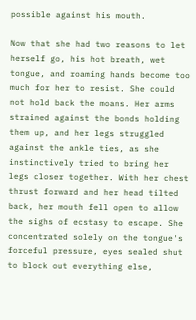possible against his mouth.

Now that she had two reasons to let herself go, his hot breath, wet tongue, and roaming hands become too much for her to resist. She could not hold back the moans. Her arms strained against the bonds holding them up, and her legs struggled against the ankle ties, as she instinctively tried to bring her legs closer together. With her chest thrust forward and her head tilted back, her mouth fell open to allow the sighs of ecstasy to escape. She concentrated solely on the tongue's forceful pressure, eyes sealed shut to block out everything else,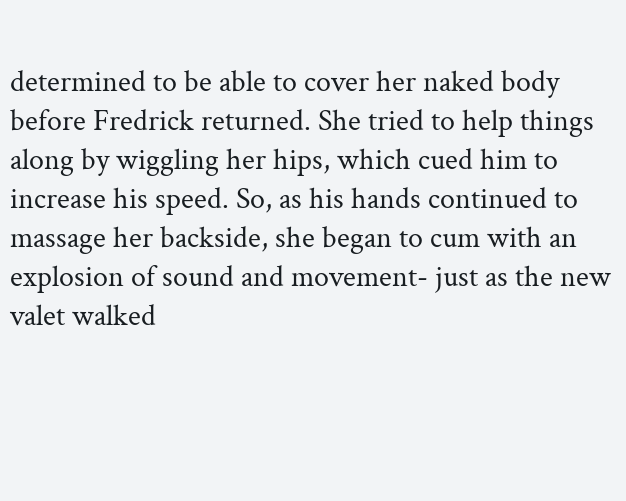determined to be able to cover her naked body before Fredrick returned. She tried to help things along by wiggling her hips, which cued him to increase his speed. So, as his hands continued to massage her backside, she began to cum with an explosion of sound and movement- just as the new valet walked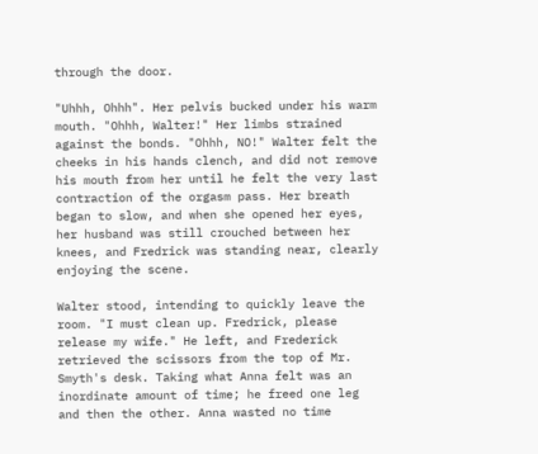through the door.

"Uhhh, Ohhh". Her pelvis bucked under his warm mouth. "Ohhh, Walter!" Her limbs strained against the bonds. "Ohhh, NO!" Walter felt the cheeks in his hands clench, and did not remove his mouth from her until he felt the very last contraction of the orgasm pass. Her breath began to slow, and when she opened her eyes, her husband was still crouched between her knees, and Fredrick was standing near, clearly enjoying the scene.

Walter stood, intending to quickly leave the room. "I must clean up. Fredrick, please release my wife." He left, and Frederick retrieved the scissors from the top of Mr. Smyth's desk. Taking what Anna felt was an inordinate amount of time; he freed one leg and then the other. Anna wasted no time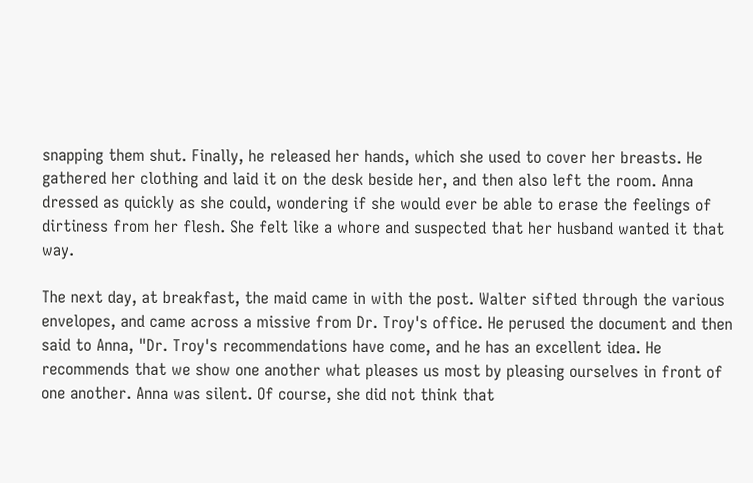snapping them shut. Finally, he released her hands, which she used to cover her breasts. He gathered her clothing and laid it on the desk beside her, and then also left the room. Anna dressed as quickly as she could, wondering if she would ever be able to erase the feelings of dirtiness from her flesh. She felt like a whore and suspected that her husband wanted it that way.

The next day, at breakfast, the maid came in with the post. Walter sifted through the various envelopes, and came across a missive from Dr. Troy's office. He perused the document and then said to Anna, "Dr. Troy's recommendations have come, and he has an excellent idea. He recommends that we show one another what pleases us most by pleasing ourselves in front of one another. Anna was silent. Of course, she did not think that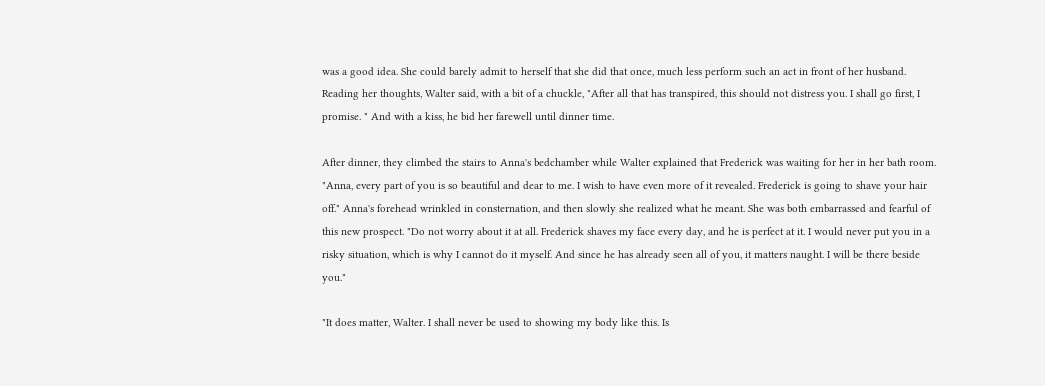was a good idea. She could barely admit to herself that she did that once, much less perform such an act in front of her husband. Reading her thoughts, Walter said, with a bit of a chuckle, "After all that has transpired, this should not distress you. I shall go first, I promise. " And with a kiss, he bid her farewell until dinner time.

After dinner, they climbed the stairs to Anna's bedchamber while Walter explained that Frederick was waiting for her in her bath room. "Anna, every part of you is so beautiful and dear to me. I wish to have even more of it revealed. Frederick is going to shave your hair off." Anna's forehead wrinkled in consternation, and then slowly she realized what he meant. She was both embarrassed and fearful of this new prospect. "Do not worry about it at all. Frederick shaves my face every day, and he is perfect at it. I would never put you in a risky situation, which is why I cannot do it myself. And since he has already seen all of you, it matters naught. I will be there beside you."

"It does matter, Walter. I shall never be used to showing my body like this. Is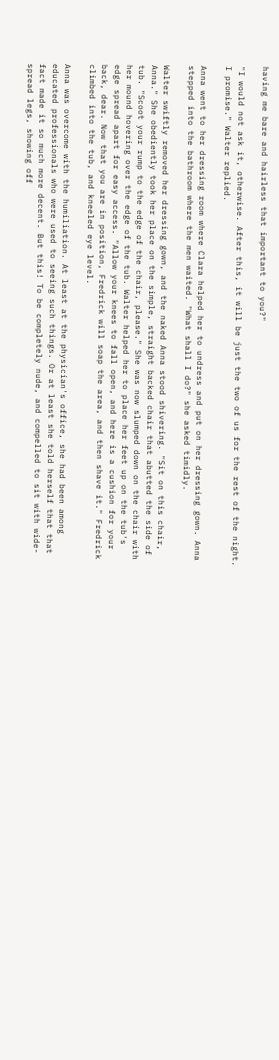having me bare and hairless that important to you?"

"I would not ask it, otherwise. After this, it will be just the two of us for the rest of the night. I promise." Walter replied.

Anna went to her dressing room where Clara helped her to undress and put on her dressing gown. Anna stepped into the bathroom where the men waited. "What shall I do?" she asked timidly.

Walter swiftly removed her dressing gown, and the naked Anna stood shivering. "Sit on this chair, Anna." She obediently took her place on the simple, straight backed chair that abutted the side of tub. "Scoot your rump to the edge of the chair, please." She was now slumped down on the chair with her mound hovering over the edge of the tub. Walter helped her to place her feet up on the tub's edge spread apart for easy access. "Allow your knees to fall open, and here is a cushion for your back, dear. Now that you are in position, Fredrick will soap the area, and then shave it." Fredrick climbed into the tub, and kneeled eye level.

Anna was overcome with the humiliation. At least at the physician's office, she had been among educated professionals who were used to seeing such things. Or at least she told herself that that fact made it so much more decent. But this! To be completely nude, and compelled to sit with wide-spread legs, showing off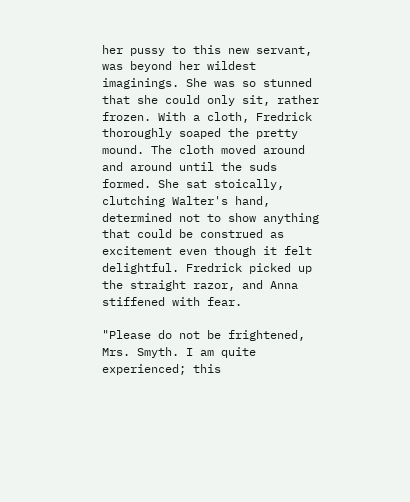her pussy to this new servant, was beyond her wildest imaginings. She was so stunned that she could only sit, rather frozen. With a cloth, Fredrick thoroughly soaped the pretty mound. The cloth moved around and around until the suds formed. She sat stoically, clutching Walter's hand, determined not to show anything that could be construed as excitement even though it felt delightful. Fredrick picked up the straight razor, and Anna stiffened with fear.

"Please do not be frightened, Mrs. Smyth. I am quite experienced; this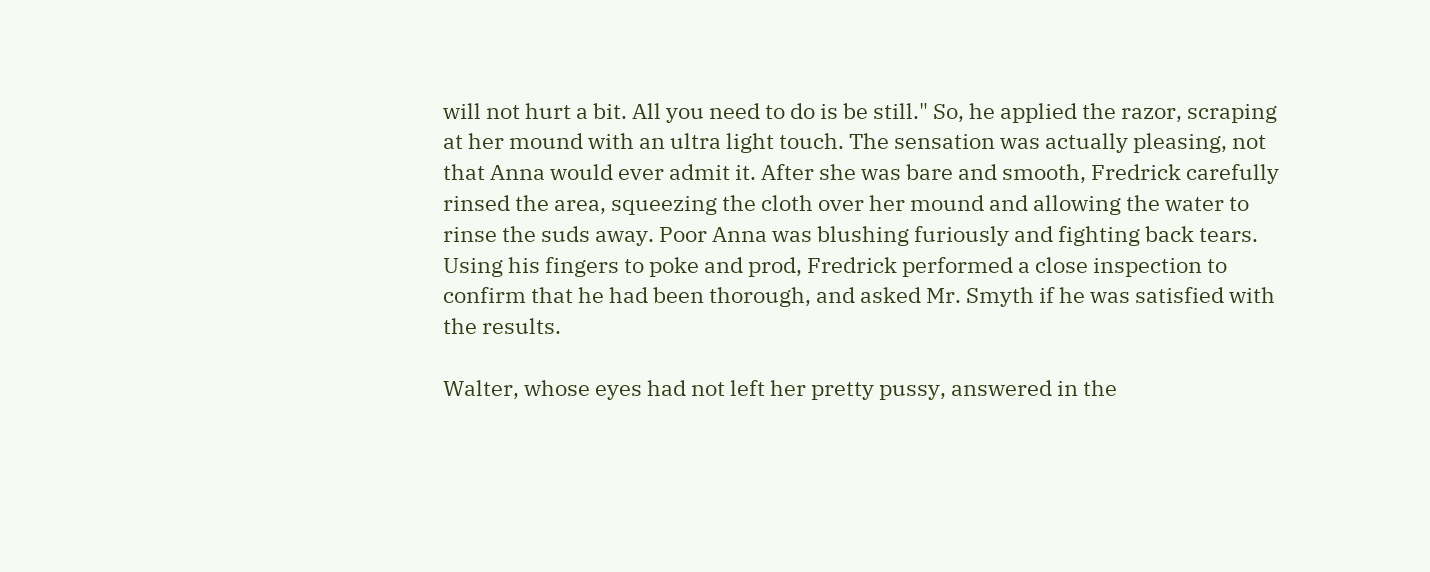will not hurt a bit. All you need to do is be still." So, he applied the razor, scraping at her mound with an ultra light touch. The sensation was actually pleasing, not that Anna would ever admit it. After she was bare and smooth, Fredrick carefully rinsed the area, squeezing the cloth over her mound and allowing the water to rinse the suds away. Poor Anna was blushing furiously and fighting back tears. Using his fingers to poke and prod, Fredrick performed a close inspection to confirm that he had been thorough, and asked Mr. Smyth if he was satisfied with the results.

Walter, whose eyes had not left her pretty pussy, answered in the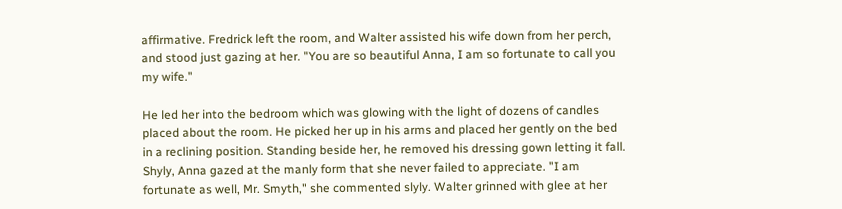affirmative. Fredrick left the room, and Walter assisted his wife down from her perch, and stood just gazing at her. "You are so beautiful Anna, I am so fortunate to call you my wife."

He led her into the bedroom which was glowing with the light of dozens of candles placed about the room. He picked her up in his arms and placed her gently on the bed in a reclining position. Standing beside her, he removed his dressing gown letting it fall. Shyly, Anna gazed at the manly form that she never failed to appreciate. "I am fortunate as well, Mr. Smyth," she commented slyly. Walter grinned with glee at her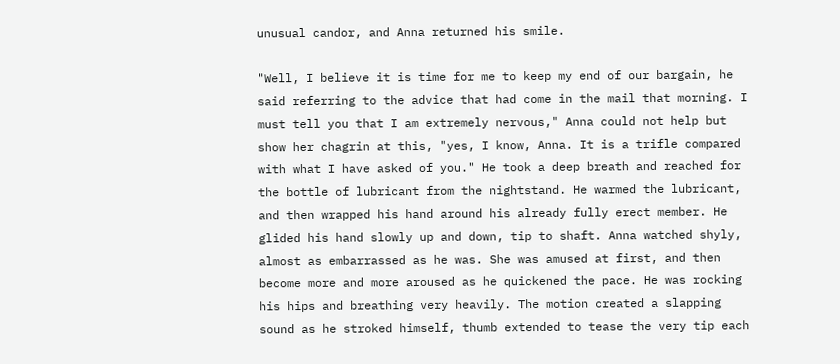unusual candor, and Anna returned his smile.

"Well, I believe it is time for me to keep my end of our bargain, he said referring to the advice that had come in the mail that morning. I must tell you that I am extremely nervous," Anna could not help but show her chagrin at this, "yes, I know, Anna. It is a trifle compared with what I have asked of you." He took a deep breath and reached for the bottle of lubricant from the nightstand. He warmed the lubricant, and then wrapped his hand around his already fully erect member. He glided his hand slowly up and down, tip to shaft. Anna watched shyly, almost as embarrassed as he was. She was amused at first, and then become more and more aroused as he quickened the pace. He was rocking his hips and breathing very heavily. The motion created a slapping sound as he stroked himself, thumb extended to tease the very tip each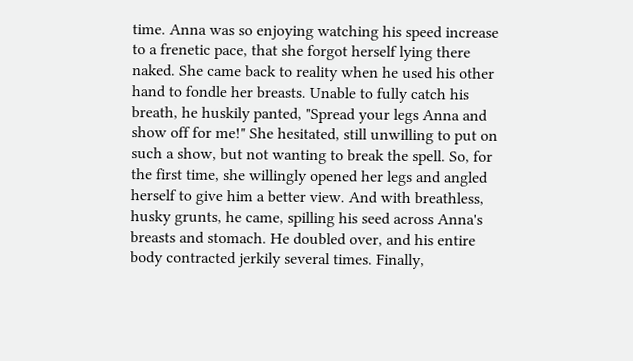time. Anna was so enjoying watching his speed increase to a frenetic pace, that she forgot herself lying there naked. She came back to reality when he used his other hand to fondle her breasts. Unable to fully catch his breath, he huskily panted, "Spread your legs Anna and show off for me!" She hesitated, still unwilling to put on such a show, but not wanting to break the spell. So, for the first time, she willingly opened her legs and angled herself to give him a better view. And with breathless, husky grunts, he came, spilling his seed across Anna's breasts and stomach. He doubled over, and his entire body contracted jerkily several times. Finally,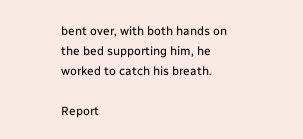bent over, with both hands on the bed supporting him, he worked to catch his breath.

Report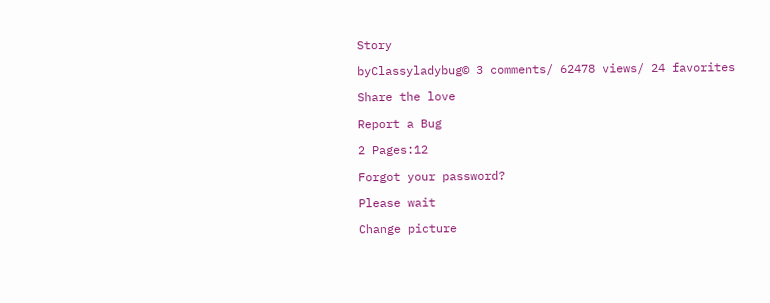Story

byClassyladybug© 3 comments/ 62478 views/ 24 favorites

Share the love

Report a Bug

2 Pages:12

Forgot your password?

Please wait

Change picture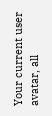Your current user avatar, all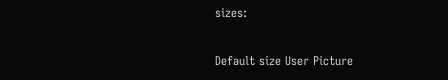sizes:

Default size User Picture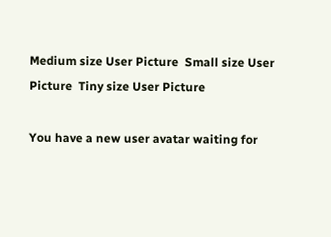Medium size User Picture  Small size User Picture  Tiny size User Picture

You have a new user avatar waiting for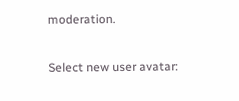moderation.

Select new user avatar: